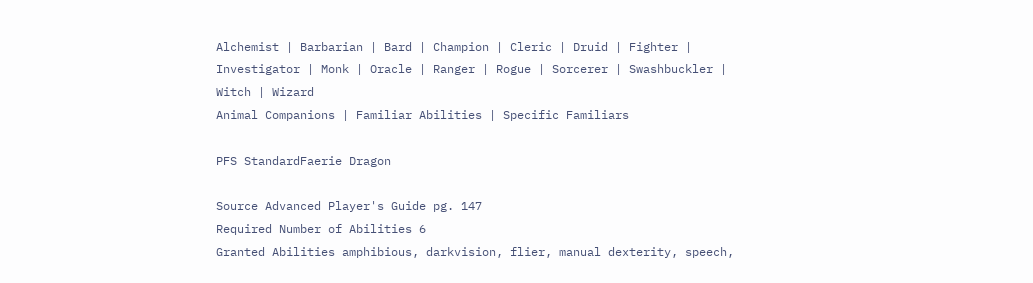Alchemist | Barbarian | Bard | Champion | Cleric | Druid | Fighter | Investigator | Monk | Oracle | Ranger | Rogue | Sorcerer | Swashbuckler | Witch | Wizard
Animal Companions | Familiar Abilities | Specific Familiars

PFS StandardFaerie Dragon

Source Advanced Player's Guide pg. 147
Required Number of Abilities 6
Granted Abilities amphibious, darkvision, flier, manual dexterity, speech,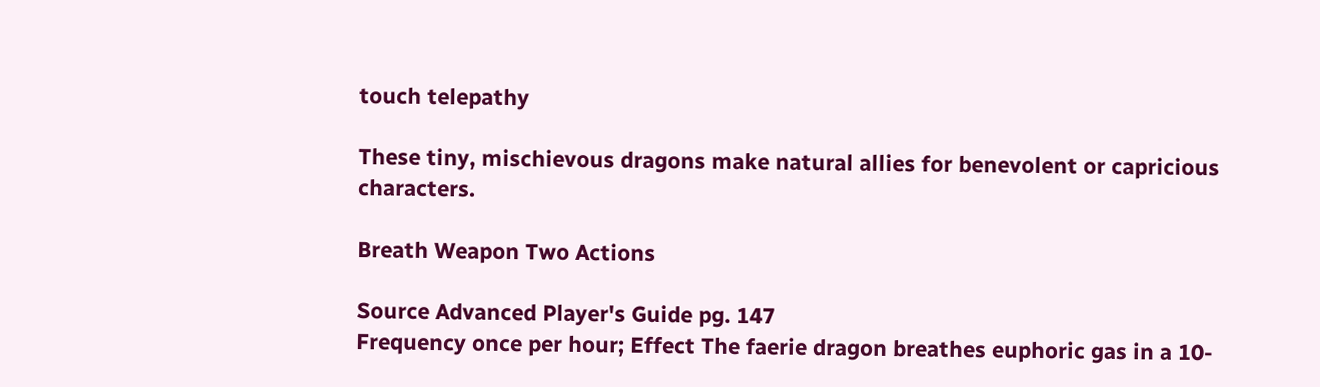touch telepathy

These tiny, mischievous dragons make natural allies for benevolent or capricious characters.

Breath Weapon Two Actions

Source Advanced Player's Guide pg. 147
Frequency once per hour; Effect The faerie dragon breathes euphoric gas in a 10-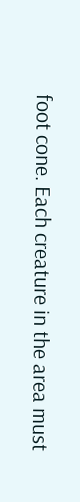foot cone. Each creature in the area must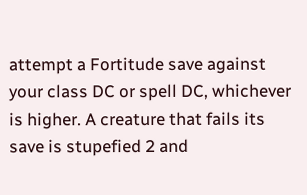attempt a Fortitude save against your class DC or spell DC, whichever is higher. A creature that fails its save is stupefied 2 and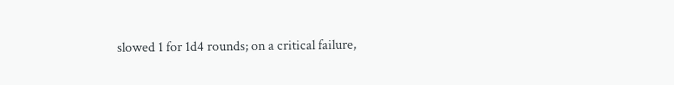slowed 1 for 1d4 rounds; on a critical failure,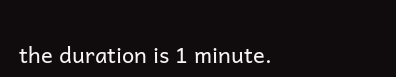the duration is 1 minute.